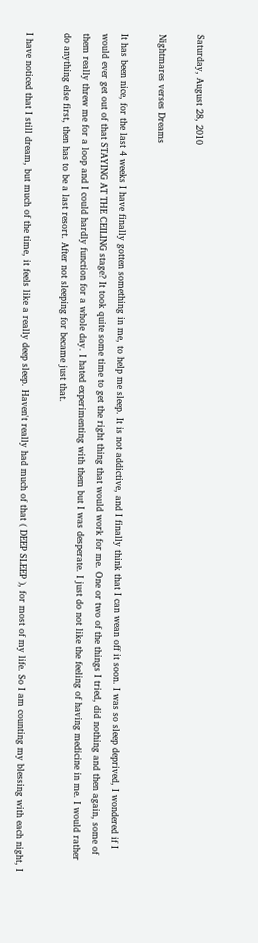Saturday, August 28, 2010

Nightmares verses Dreams

It has been nice, for the last 4 weeks I have finally gotten something in me, to help me sleep. It is not addictive, and I finally think that I can wean off it soon. I was so sleep deprived, I wondered if I would ever get out of that STAYING AT THE CEILING stage? It took quite some time to get the right thing that would work for me. One or two of the things I tried, did nothing and then again, some of them really threw me for a loop and I could hardly function for a whole day. I hated experimenting with them but I was desperate. I just do not like the feeling of having medicine in me. I would rather do anything else first, then has to be a last resort. After not sleeping for became just that.

I have noticed that I still dream, but much of the time, it feels like a really deep sleep. Haven't really had much of that ( DEEP SLEEP ), for most of my life. So I am counting my blessing with each night, I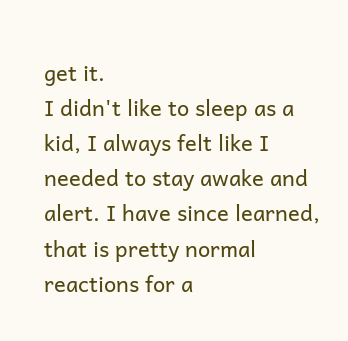get it.
I didn't like to sleep as a kid, I always felt like I needed to stay awake and alert. I have since learned, that is pretty normal reactions for a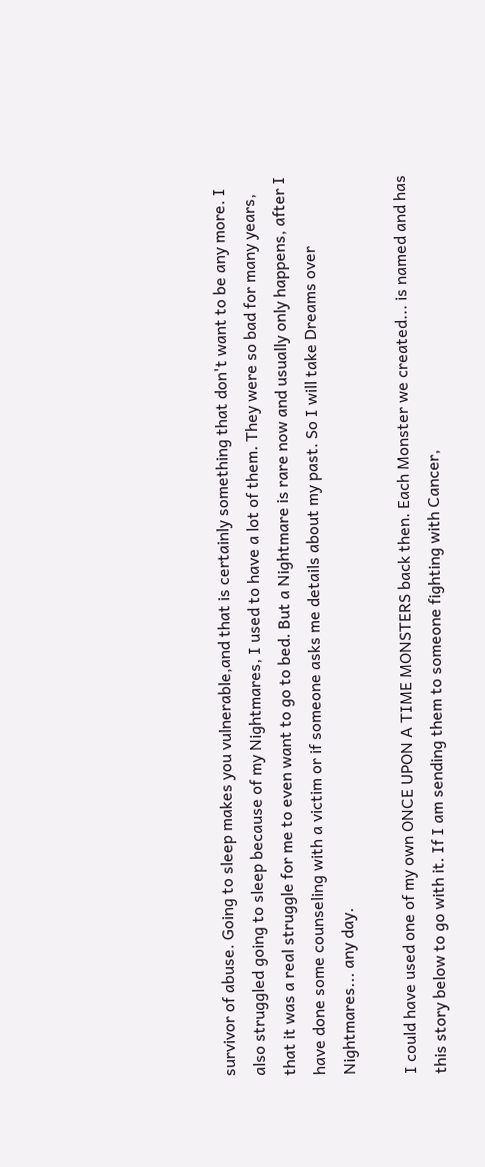survivor of abuse. Going to sleep makes you vulnerable,and that is certainly something that don't want to be any more. I also struggled going to sleep because of my Nightmares, I used to have a lot of them. They were so bad for many years, that it was a real struggle for me to even want to go to bed. But a Nightmare is rare now and usually only happens, after I have done some counseling with a victim or if someone asks me details about my past. So I will take Dreams over Nightmares... any day.

I could have used one of my own ONCE UPON A TIME MONSTERS back then. Each Monster we created... is named and has this story below to go with it. If I am sending them to someone fighting with Cancer,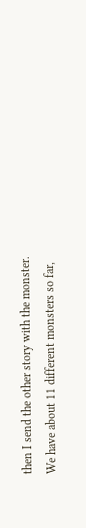then I send the other story with the monster. We have about 11 different monsters so far,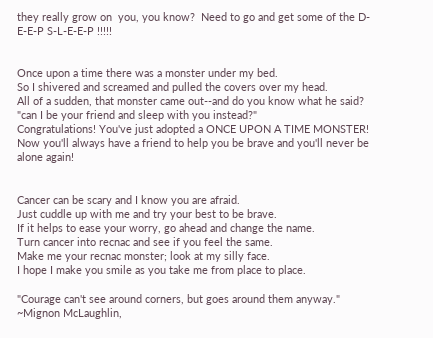they really grow on  you, you know?  Need to go and get some of the D-E-E-P S-L-E-E-P !!!!!


Once upon a time there was a monster under my bed.
So I shivered and screamed and pulled the covers over my head.
All of a sudden, that monster came out--and do you know what he said?
"can I be your friend and sleep with you instead?"
Congratulations! You've just adopted a ONCE UPON A TIME MONSTER!
Now you'll always have a friend to help you be brave and you'll never be alone again!


Cancer can be scary and I know you are afraid.
Just cuddle up with me and try your best to be brave.
If it helps to ease your worry, go ahead and change the name.
Turn cancer into recnac and see if you feel the same.
Make me your recnac monster; look at my silly face.
I hope I make you smile as you take me from place to place.

"Courage can't see around corners, but goes around them anyway."  ~Mignon McLaughlin,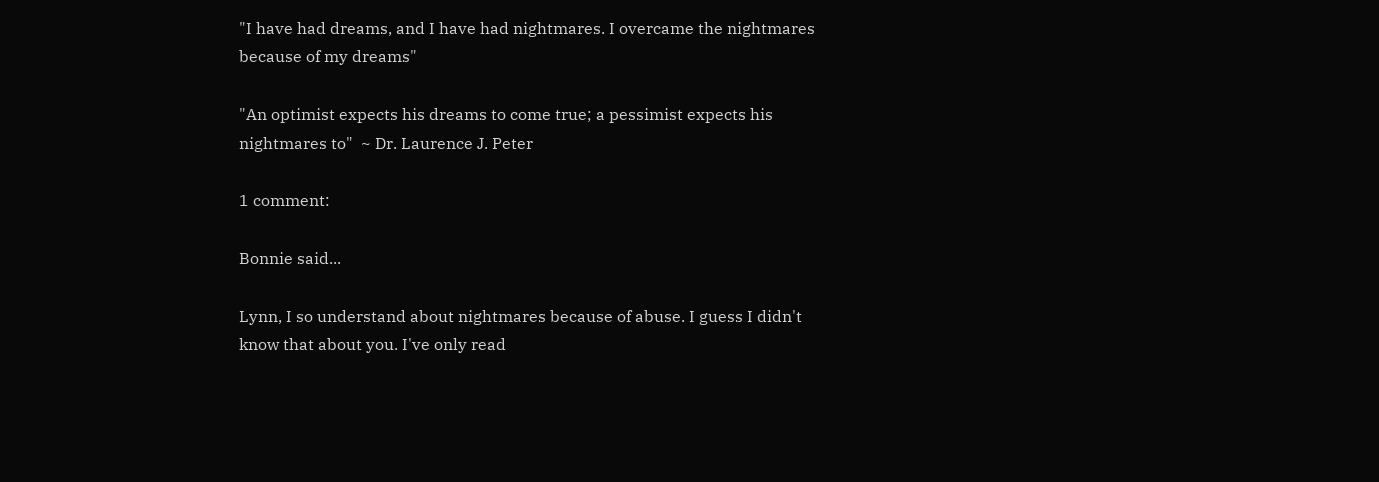"I have had dreams, and I have had nightmares. I overcame the nightmares because of my dreams"

"An optimist expects his dreams to come true; a pessimist expects his nightmares to"  ~ Dr. Laurence J. Peter

1 comment:

Bonnie said...

Lynn, I so understand about nightmares because of abuse. I guess I didn't know that about you. I've only read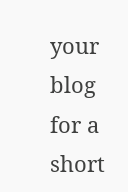your blog for a short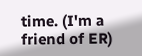time. (I'm a friend of ER)